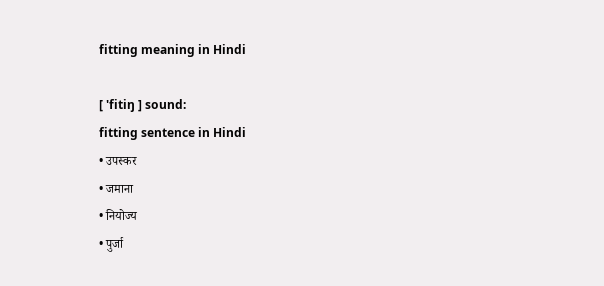fitting meaning in Hindi

[ 'fitiŋ ] sound:
fitting sentence in Hindi
• उपस्कर
• जमाना
• नियोज्य
• पुर्जा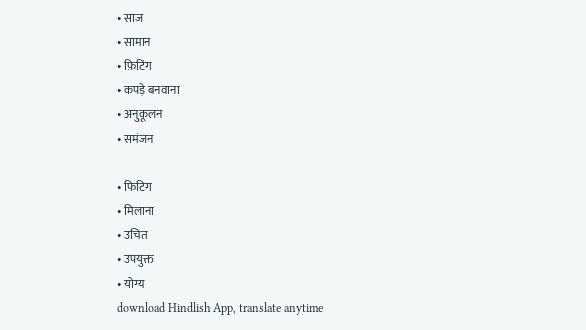• साज
• सामान
• फ़िटिंग
• कपड़े बनवाना
• अनुकूलन
• समंजन

• फिटिग
• मिलाना
• उचित
• उपयुक्त
• योग्य
download Hindlish App, translate anytime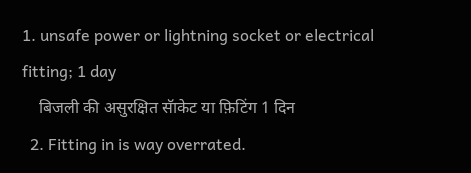1. unsafe power or lightning socket or electrical fitting; 1 day
    बिजली की असुरक्षित सॅाकेट या फ़िटिंग 1 दिन
  2. Fitting in is way overrated.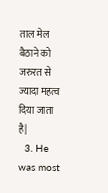ताल मेल बैठाने को जरुरत से ज्यादा महत्व दिया जाता है|
  3. He was most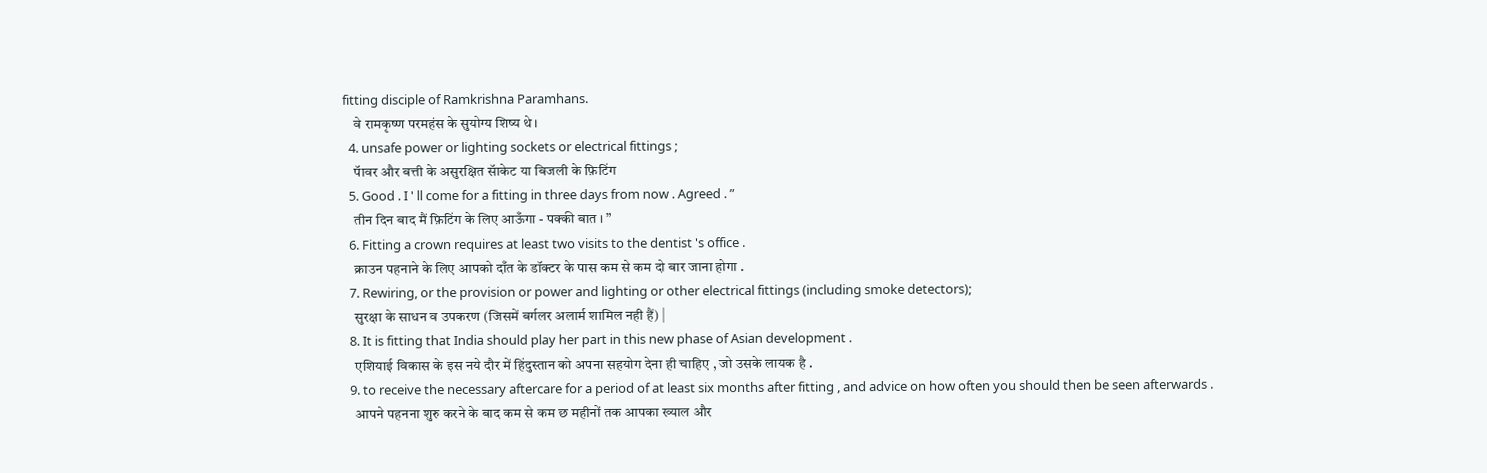fitting disciple of Ramkrishna Paramhans.
    वे रामकृष्ण परमहंस के सुयोग्य शिष्य थे।
  4. unsafe power or lighting sockets or electrical fittings ;
    पॅावर और बत्ती के असुरक्षित सॅाकेट या बिजली के फ़िटिंग
  5. Good . I ' ll come for a fitting in three days from now . Agreed . ”
    तीन दिन बाद मैं फ़िटिंग के लिए आऊँगा - पक्की बात । ”
  6. Fitting a crown requires at least two visits to the dentist 's office .
    क्राउन पहनाने के लिए आपको दाँत के डॉक्टर के पास कम से कम दो बार जाना होगा .
  7. Rewiring, or the provision or power and lighting or other electrical fittings (including smoke detectors);
    सुरक्षा के साधन व उपकरण (जिसमें बर्गलर अलार्म शामिल नही हैं) |
  8. It is fitting that India should play her part in this new phase of Asian development .
    एशियाई विकास के इस नये दौर में हिंदुस्तान को अपना सहयोग देना ही चाहिए , जो उसके लायक है .
  9. to receive the necessary aftercare for a period of at least six months after fitting , and advice on how often you should then be seen afterwards .
    आपने पहनना शुरु करने के बाद कम से कम छ महीनों तक आपका ख्याल और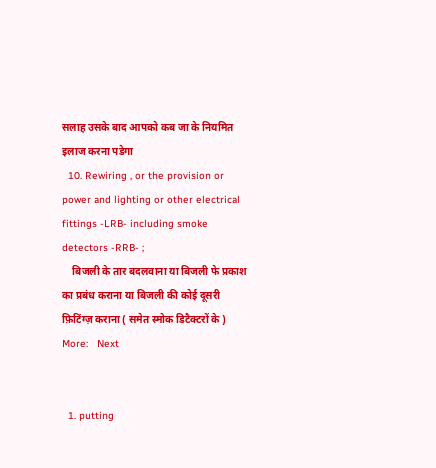सलाह उसके बाद आपको कब जा के नियमित इलाज करना पडेगा
  10. Rewiring , or the provision or power and lighting or other electrical fittings -LRB- including smoke detectors -RRB- ;
    बिजली के तार बदलवाना या बिजली फे प्रकाश का प्रबंध कराना या बिजली की कोई दूसरी फ़िटिंग्ज़ कराना ( समेत स्मोक डिटैक्टरों के )
More:   Next


  1. putting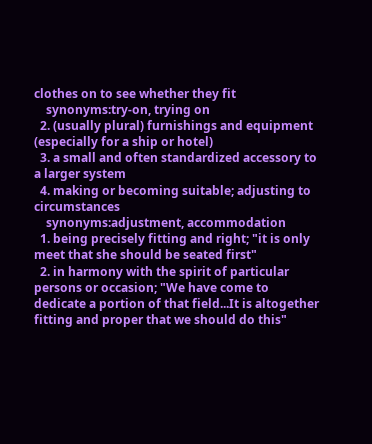clothes on to see whether they fit
    synonyms:try-on, trying on
  2. (usually plural) furnishings and equipment (especially for a ship or hotel)
  3. a small and often standardized accessory to a larger system
  4. making or becoming suitable; adjusting to circumstances
    synonyms:adjustment, accommodation
  1. being precisely fitting and right; "it is only meet that she should be seated first"
  2. in harmony with the spirit of particular persons or occasion; "We have come to dedicate a portion of that field...It is altogether fitting and proper that we should do this"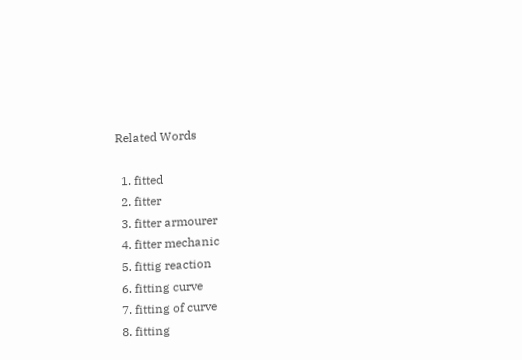Related Words

  1. fitted
  2. fitter
  3. fitter armourer
  4. fitter mechanic
  5. fittig reaction
  6. fitting curve
  7. fitting of curve
  8. fitting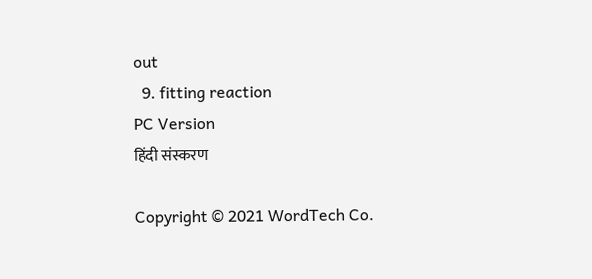out
  9. fitting reaction
PC Version
हिंदी संस्करण

Copyright © 2021 WordTech Co.